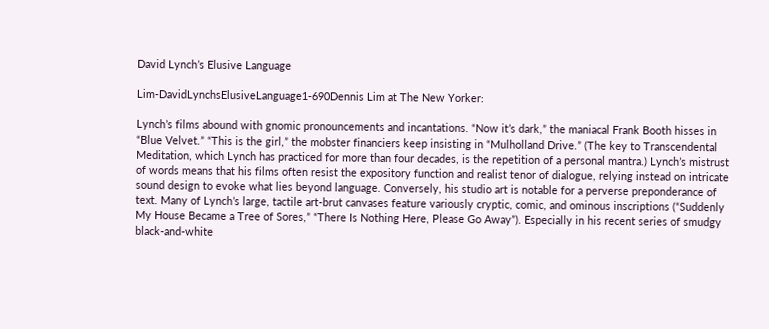David Lynch’s Elusive Language

Lim-DavidLynchsElusiveLanguage1-690Dennis Lim at The New Yorker:

Lynch’s films abound with gnomic pronouncements and incantations. “Now it’s dark,” the maniacal Frank Booth hisses in “Blue Velvet.” “This is the girl,” the mobster financiers keep insisting in “Mulholland Drive.” (The key to Transcendental Meditation, which Lynch has practiced for more than four decades, is the repetition of a personal mantra.) Lynch’s mistrust of words means that his films often resist the expository function and realist tenor of dialogue, relying instead on intricate sound design to evoke what lies beyond language. Conversely, his studio art is notable for a perverse preponderance of text. Many of Lynch’s large, tactile art-brut canvases feature variously cryptic, comic, and ominous inscriptions (“Suddenly My House Became a Tree of Sores,” “There Is Nothing Here, Please Go Away”). Especially in his recent series of smudgy black-and-white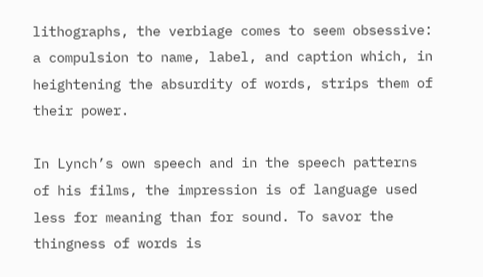lithographs, the verbiage comes to seem obsessive: a compulsion to name, label, and caption which, in heightening the absurdity of words, strips them of their power.

In Lynch’s own speech and in the speech patterns of his films, the impression is of language used less for meaning than for sound. To savor the thingness of words is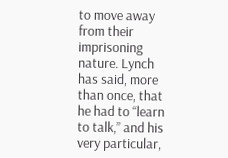to move away from their imprisoning nature. Lynch has said, more than once, that he had to “learn to talk,” and his very particular,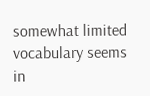somewhat limited vocabulary seems in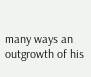many ways an outgrowth of his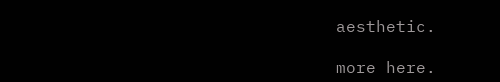aesthetic.

more here.